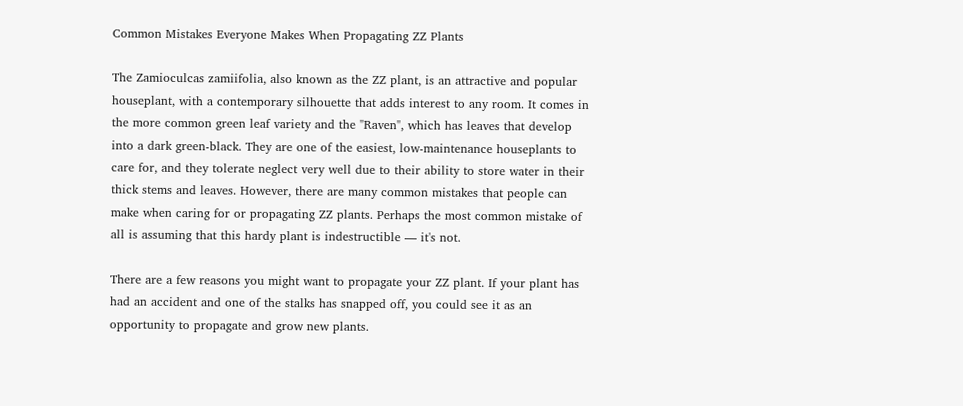Common Mistakes Everyone Makes When Propagating ZZ Plants

The Zamioculcas zamiifolia, also known as the ZZ plant, is an attractive and popular houseplant, with a contemporary silhouette that adds interest to any room. It comes in the more common green leaf variety and the "Raven", which has leaves that develop into a dark green-black. They are one of the easiest, low-maintenance houseplants to care for, and they tolerate neglect very well due to their ability to store water in their thick stems and leaves. However, there are many common mistakes that people can make when caring for or propagating ZZ plants. Perhaps the most common mistake of all is assuming that this hardy plant is indestructible — it's not.

There are a few reasons you might want to propagate your ZZ plant. If your plant has had an accident and one of the stalks has snapped off, you could see it as an opportunity to propagate and grow new plants.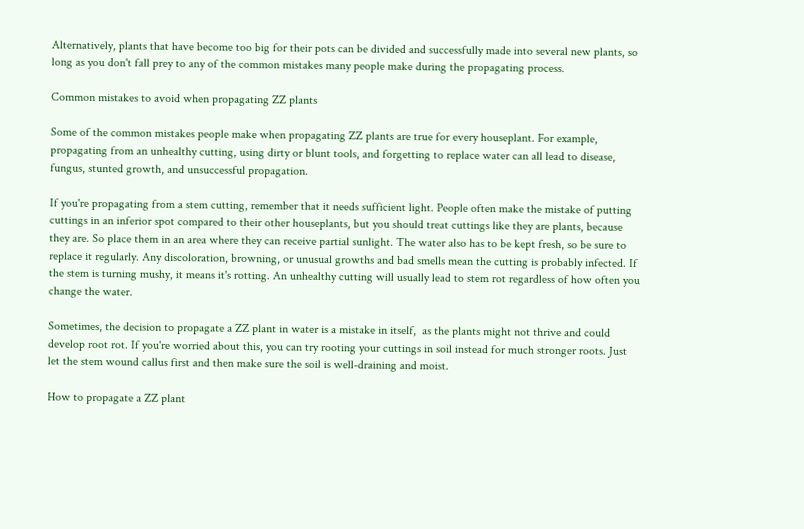Alternatively, plants that have become too big for their pots can be divided and successfully made into several new plants, so long as you don't fall prey to any of the common mistakes many people make during the propagating process.

Common mistakes to avoid when propagating ZZ plants

Some of the common mistakes people make when propagating ZZ plants are true for every houseplant. For example, propagating from an unhealthy cutting, using dirty or blunt tools, and forgetting to replace water can all lead to disease, fungus, stunted growth, and unsuccessful propagation.

If you're propagating from a stem cutting, remember that it needs sufficient light. People often make the mistake of putting cuttings in an inferior spot compared to their other houseplants, but you should treat cuttings like they are plants, because they are. So place them in an area where they can receive partial sunlight. The water also has to be kept fresh, so be sure to replace it regularly. Any discoloration, browning, or unusual growths and bad smells mean the cutting is probably infected. If the stem is turning mushy, it means it's rotting. An unhealthy cutting will usually lead to stem rot regardless of how often you change the water.

Sometimes, the decision to propagate a ZZ plant in water is a mistake in itself,  as the plants might not thrive and could develop root rot. If you're worried about this, you can try rooting your cuttings in soil instead for much stronger roots. Just let the stem wound callus first and then make sure the soil is well-draining and moist.

How to propagate a ZZ plant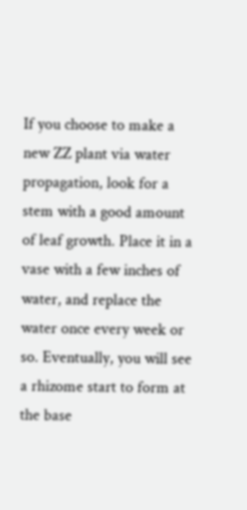If you choose to make a new ZZ plant via water propagation, look for a stem with a good amount of leaf growth. Place it in a vase with a few inches of water, and replace the water once every week or so. Eventually, you will see a rhizome start to form at the base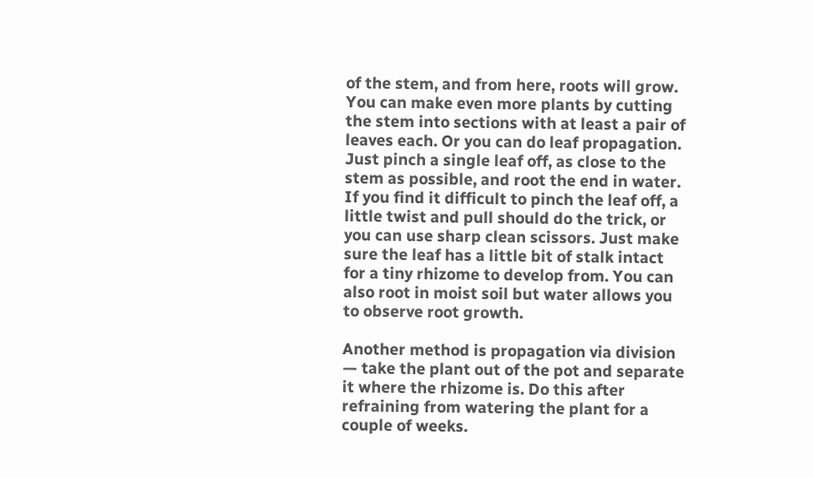of the stem, and from here, roots will grow. You can make even more plants by cutting the stem into sections with at least a pair of leaves each. Or you can do leaf propagation. Just pinch a single leaf off, as close to the stem as possible, and root the end in water. If you find it difficult to pinch the leaf off, a little twist and pull should do the trick, or you can use sharp clean scissors. Just make sure the leaf has a little bit of stalk intact for a tiny rhizome to develop from. You can also root in moist soil but water allows you to observe root growth.

Another method is propagation via division — take the plant out of the pot and separate it where the rhizome is. Do this after refraining from watering the plant for a couple of weeks.